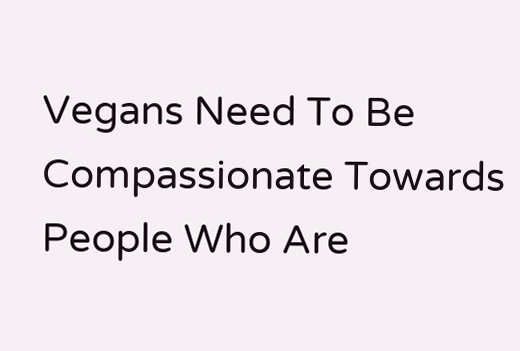Vegans Need To Be Compassionate Towards People Who Are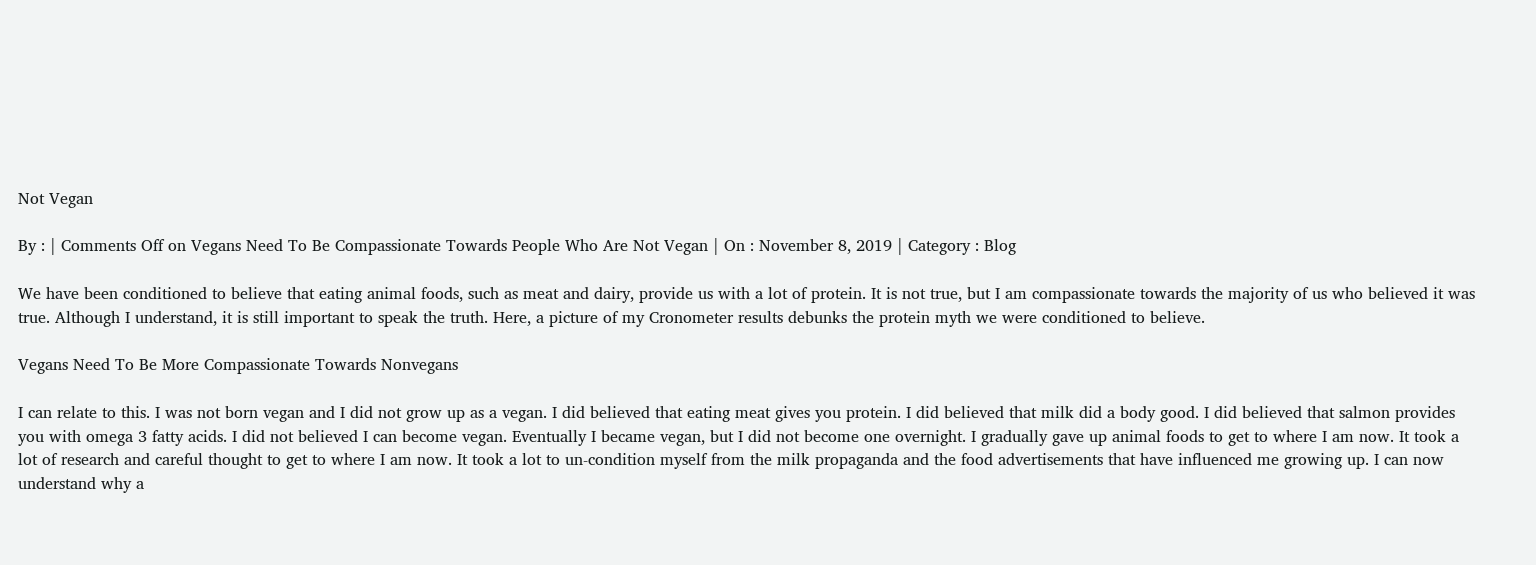Not Vegan

By : | Comments Off on Vegans Need To Be Compassionate Towards People Who Are Not Vegan | On : November 8, 2019 | Category : Blog

We have been conditioned to believe that eating animal foods, such as meat and dairy, provide us with a lot of protein. It is not true, but I am compassionate towards the majority of us who believed it was true. Although I understand, it is still important to speak the truth. Here, a picture of my Cronometer results debunks the protein myth we were conditioned to believe.

Vegans Need To Be More Compassionate Towards Nonvegans

I can relate to this. I was not born vegan and I did not grow up as a vegan. I did believed that eating meat gives you protein. I did believed that milk did a body good. I did believed that salmon provides you with omega 3 fatty acids. I did not believed I can become vegan. Eventually I became vegan, but I did not become one overnight. I gradually gave up animal foods to get to where I am now. It took a lot of research and careful thought to get to where I am now. It took a lot to un-condition myself from the milk propaganda and the food advertisements that have influenced me growing up. I can now understand why a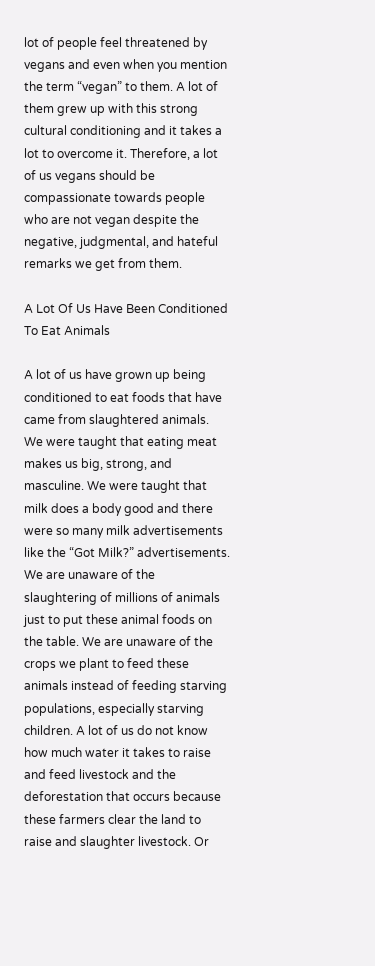lot of people feel threatened by vegans and even when you mention the term “vegan” to them. A lot of them grew up with this strong cultural conditioning and it takes a lot to overcome it. Therefore, a lot of us vegans should be compassionate towards people who are not vegan despite the negative, judgmental, and hateful remarks we get from them.

A Lot Of Us Have Been Conditioned To Eat Animals

A lot of us have grown up being conditioned to eat foods that have came from slaughtered animals. We were taught that eating meat makes us big, strong, and masculine. We were taught that milk does a body good and there were so many milk advertisements like the “Got Milk?” advertisements. We are unaware of the slaughtering of millions of animals just to put these animal foods on the table. We are unaware of the crops we plant to feed these animals instead of feeding starving populations, especially starving children. A lot of us do not know how much water it takes to raise and feed livestock and the deforestation that occurs because these farmers clear the land to raise and slaughter livestock. Or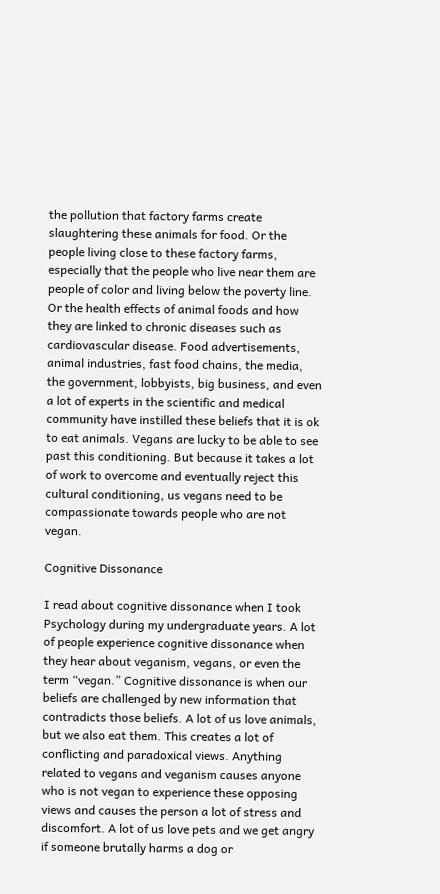the pollution that factory farms create slaughtering these animals for food. Or the people living close to these factory farms, especially that the people who live near them are people of color and living below the poverty line. Or the health effects of animal foods and how they are linked to chronic diseases such as cardiovascular disease. Food advertisements, animal industries, fast food chains, the media, the government, lobbyists, big business, and even a lot of experts in the scientific and medical community have instilled these beliefs that it is ok to eat animals. Vegans are lucky to be able to see past this conditioning. But because it takes a lot of work to overcome and eventually reject this cultural conditioning, us vegans need to be compassionate towards people who are not vegan.

Cognitive Dissonance

I read about cognitive dissonance when I took Psychology during my undergraduate years. A lot of people experience cognitive dissonance when they hear about veganism, vegans, or even the term “vegan.” Cognitive dissonance is when our beliefs are challenged by new information that contradicts those beliefs. A lot of us love animals, but we also eat them. This creates a lot of conflicting and paradoxical views. Anything related to vegans and veganism causes anyone who is not vegan to experience these opposing views and causes the person a lot of stress and discomfort. A lot of us love pets and we get angry if someone brutally harms a dog or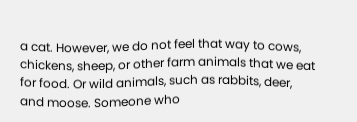a cat. However, we do not feel that way to cows, chickens, sheep, or other farm animals that we eat for food. Or wild animals, such as rabbits, deer, and moose. Someone who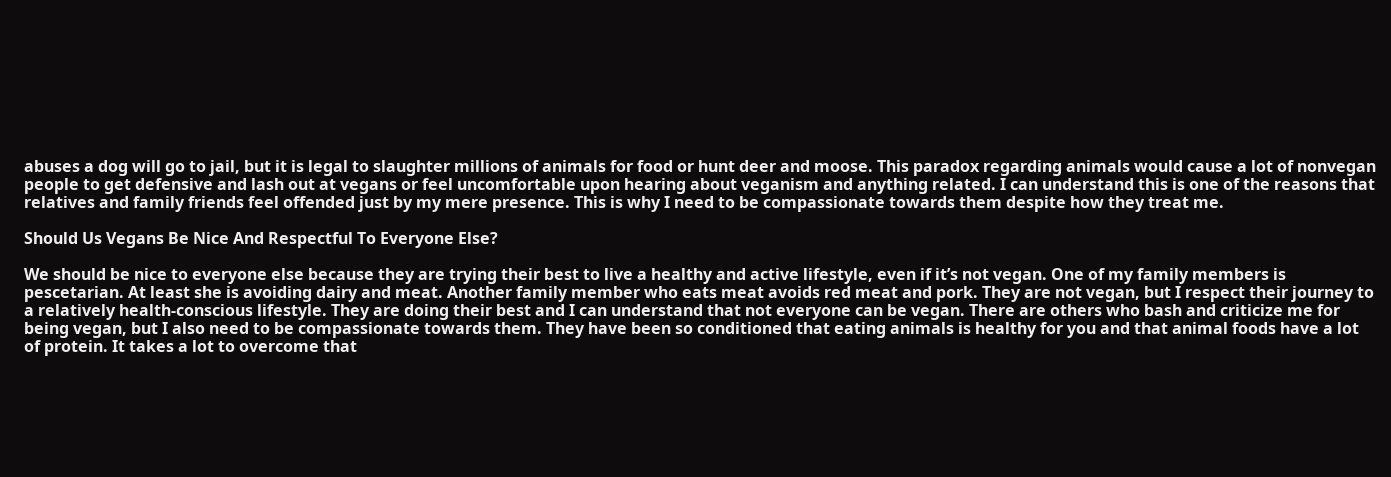abuses a dog will go to jail, but it is legal to slaughter millions of animals for food or hunt deer and moose. This paradox regarding animals would cause a lot of nonvegan people to get defensive and lash out at vegans or feel uncomfortable upon hearing about veganism and anything related. I can understand this is one of the reasons that relatives and family friends feel offended just by my mere presence. This is why I need to be compassionate towards them despite how they treat me.

Should Us Vegans Be Nice And Respectful To Everyone Else?

We should be nice to everyone else because they are trying their best to live a healthy and active lifestyle, even if it’s not vegan. One of my family members is pescetarian. At least she is avoiding dairy and meat. Another family member who eats meat avoids red meat and pork. They are not vegan, but I respect their journey to a relatively health-conscious lifestyle. They are doing their best and I can understand that not everyone can be vegan. There are others who bash and criticize me for being vegan, but I also need to be compassionate towards them. They have been so conditioned that eating animals is healthy for you and that animal foods have a lot of protein. It takes a lot to overcome that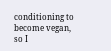conditioning to become vegan, so I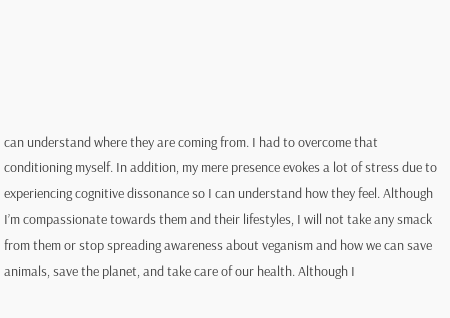can understand where they are coming from. I had to overcome that conditioning myself. In addition, my mere presence evokes a lot of stress due to experiencing cognitive dissonance so I can understand how they feel. Although I’m compassionate towards them and their lifestyles, I will not take any smack from them or stop spreading awareness about veganism and how we can save animals, save the planet, and take care of our health. Although I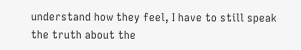understand how they feel, I have to still speak the truth about the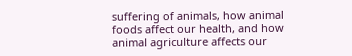suffering of animals, how animal foods affect our health, and how animal agriculture affects our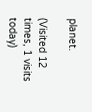planet.

(Visited 12 times, 1 visits today)